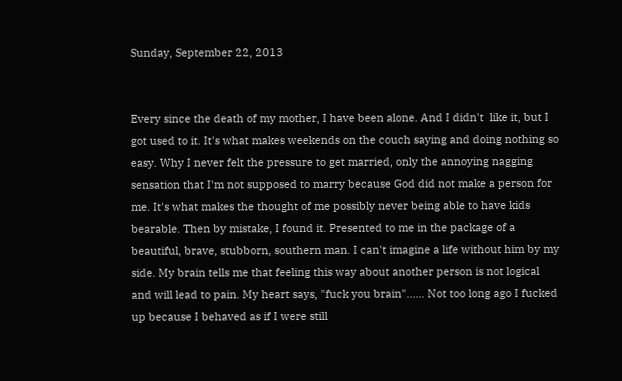Sunday, September 22, 2013


Every since the death of my mother, I have been alone. And I didn't  like it, but I got used to it. It's what makes weekends on the couch saying and doing nothing so easy. Why I never felt the pressure to get married, only the annoying nagging sensation that I'm not supposed to marry because God did not make a person for me. It's what makes the thought of me possibly never being able to have kids bearable. Then by mistake, I found it. Presented to me in the package of a beautiful, brave, stubborn, southern man. I can't imagine a life without him by my side. My brain tells me that feeling this way about another person is not logical and will lead to pain. My heart says, "fuck you brain"...... Not too long ago I fucked up because I behaved as if I were still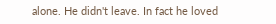alone. He didn't leave. In fact he loved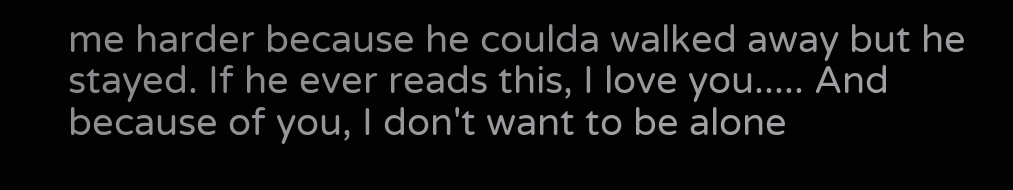me harder because he coulda walked away but he stayed. If he ever reads this, I love you..... And because of you, I don't want to be alone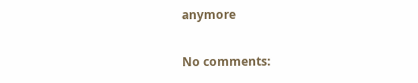anymore

No comments: